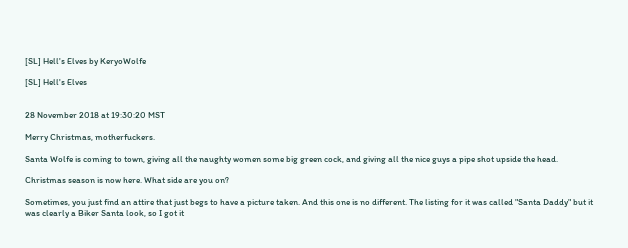[SL] Hell's Elves by KeryoWolfe

[SL] Hell's Elves


28 November 2018 at 19:30:20 MST

Merry Christmas, motherfuckers.

Santa Wolfe is coming to town, giving all the naughty women some big green cock, and giving all the nice guys a pipe shot upside the head.

Christmas season is now here. What side are you on?

Sometimes, you just find an attire that just begs to have a picture taken. And this one is no different. The listing for it was called "Santa Daddy" but it was clearly a Biker Santa look, so I got it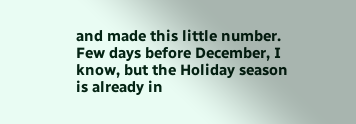and made this little number. Few days before December, I know, but the Holiday season is already in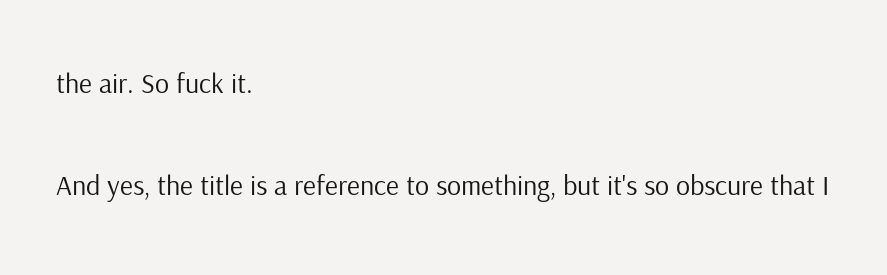the air. So fuck it.

And yes, the title is a reference to something, but it's so obscure that I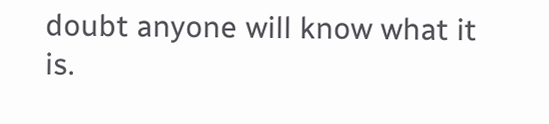doubt anyone will know what it is.